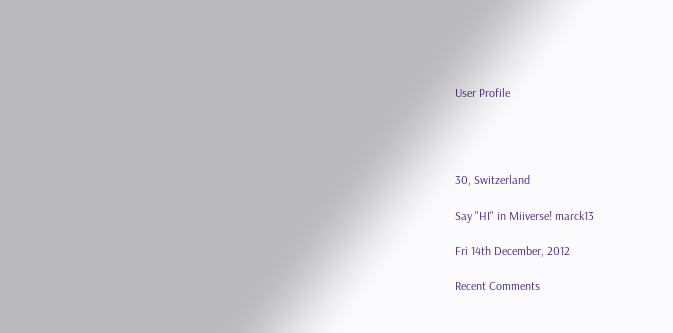User Profile




30, Switzerland

Say "HI" in Miiverse! marck13

Fri 14th December, 2012

Recent Comments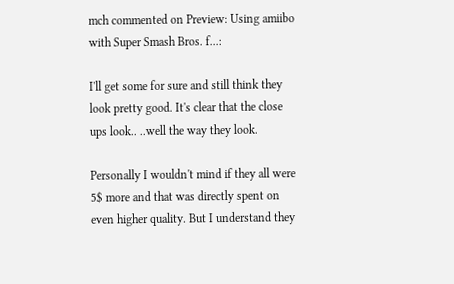mch commented on Preview: Using amiibo with Super Smash Bros. f...:

I'll get some for sure and still think they look pretty good. It's clear that the close ups look.. ..well the way they look.

Personally I wouldn't mind if they all were 5$ more and that was directly spent on even higher quality. But I understand they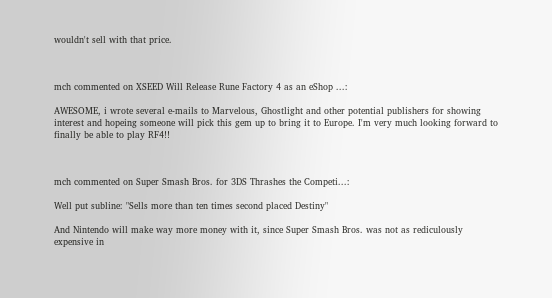wouldn't sell with that price.



mch commented on XSEED Will Release Rune Factory 4 as an eShop ...:

AWESOME, i wrote several e-mails to Marvelous, Ghostlight and other potential publishers for showing interest and hopeing someone will pick this gem up to bring it to Europe. I'm very much looking forward to finally be able to play RF4!!



mch commented on Super Smash Bros. for 3DS Thrashes the Competi...:

Well put subline: "Sells more than ten times second placed Destiny"

And Nintendo will make way more money with it, since Super Smash Bros. was not as rediculously expensive in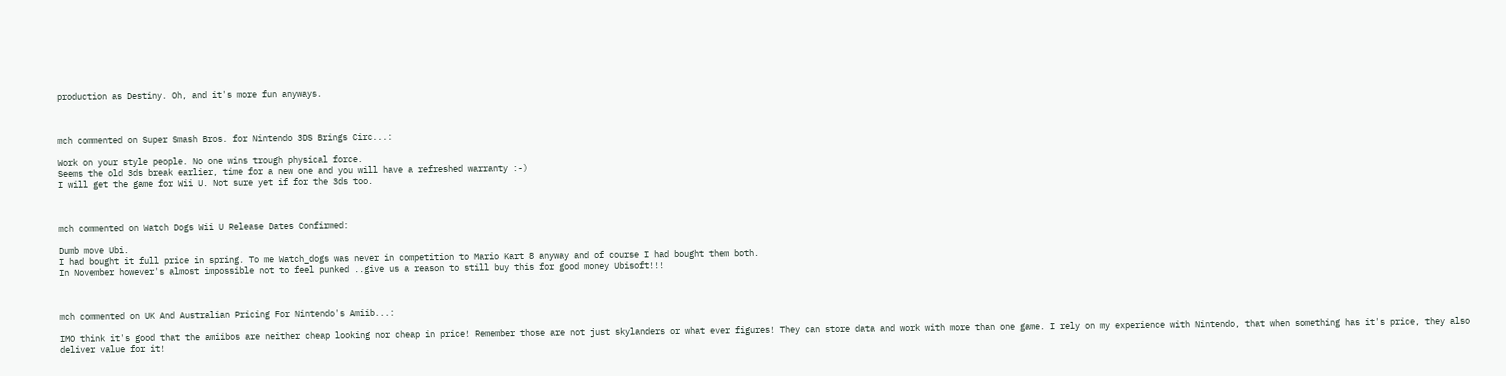production as Destiny. Oh, and it's more fun anyways.



mch commented on Super Smash Bros. for Nintendo 3DS Brings Circ...:

Work on your style people. No one wins trough physical force.
Seems the old 3ds break earlier, time for a new one and you will have a refreshed warranty :-)
I will get the game for Wii U. Not sure yet if for the 3ds too.



mch commented on Watch Dogs Wii U Release Dates Confirmed:

Dumb move Ubi.
I had bought it full price in spring. To me Watch_dogs was never in competition to Mario Kart 8 anyway and of course I had bought them both.
In November however's almost impossible not to feel punked ..give us a reason to still buy this for good money Ubisoft!!!



mch commented on UK And Australian Pricing For Nintendo's Amiib...:

IMO think it's good that the amiibos are neither cheap looking nor cheap in price! Remember those are not just skylanders or what ever figures! They can store data and work with more than one game. I rely on my experience with Nintendo, that when something has it's price, they also deliver value for it!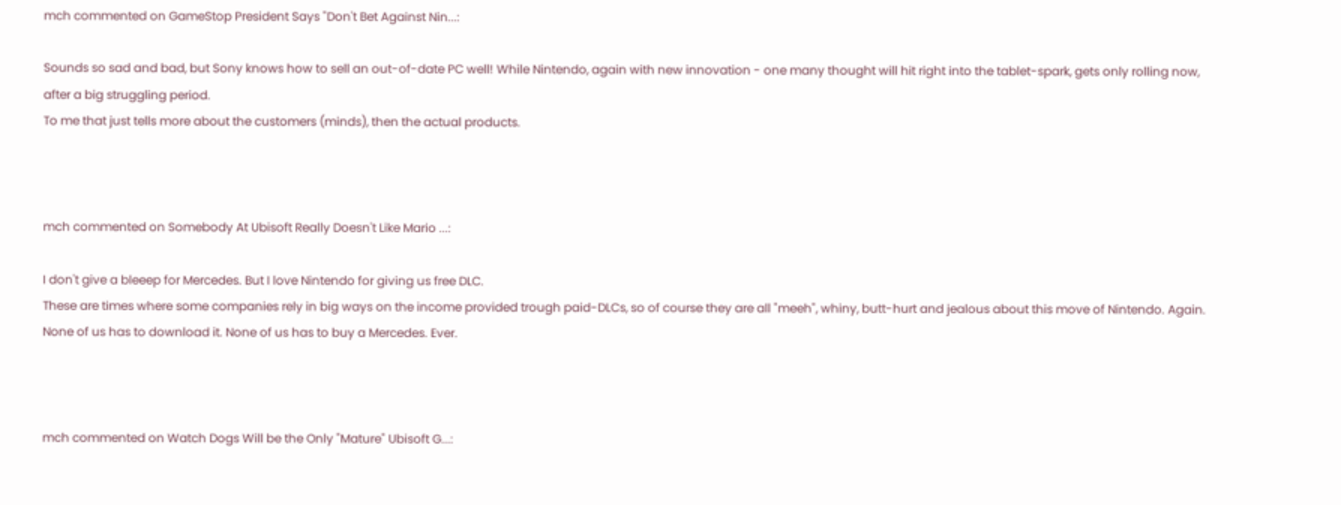mch commented on GameStop President Says "Don't Bet Against Nin...:

Sounds so sad and bad, but Sony knows how to sell an out-of-date PC well! While Nintendo, again with new innovation - one many thought will hit right into the tablet-spark, gets only rolling now, after a big struggling period.
To me that just tells more about the customers (minds), then the actual products.



mch commented on Somebody At Ubisoft Really Doesn't Like Mario ...:

I don't give a bleeep for Mercedes. But I love Nintendo for giving us free DLC.
These are times where some companies rely in big ways on the income provided trough paid-DLCs, so of course they are all "meeh", whiny, butt-hurt and jealous about this move of Nintendo. Again.
None of us has to download it. None of us has to buy a Mercedes. Ever.



mch commented on Watch Dogs Will be the Only "Mature" Ubisoft G...: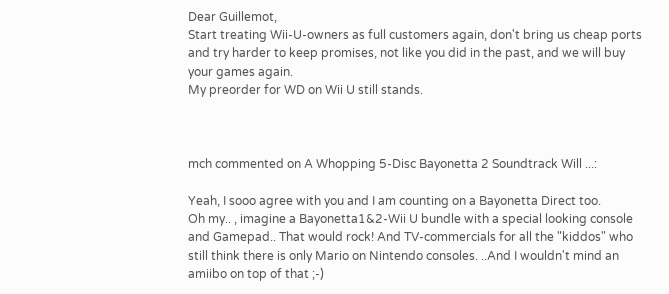Dear Guillemot,
Start treating Wii-U-owners as full customers again, don't bring us cheap ports and try harder to keep promises, not like you did in the past, and we will buy your games again.
My preorder for WD on Wii U still stands.



mch commented on A Whopping 5-Disc Bayonetta 2 Soundtrack Will ...:

Yeah, I sooo agree with you and I am counting on a Bayonetta Direct too.
Oh my.. , imagine a Bayonetta1&2-Wii U bundle with a special looking console and Gamepad.. That would rock! And TV-commercials for all the "kiddos" who still think there is only Mario on Nintendo consoles. ..And I wouldn't mind an amiibo on top of that ;-)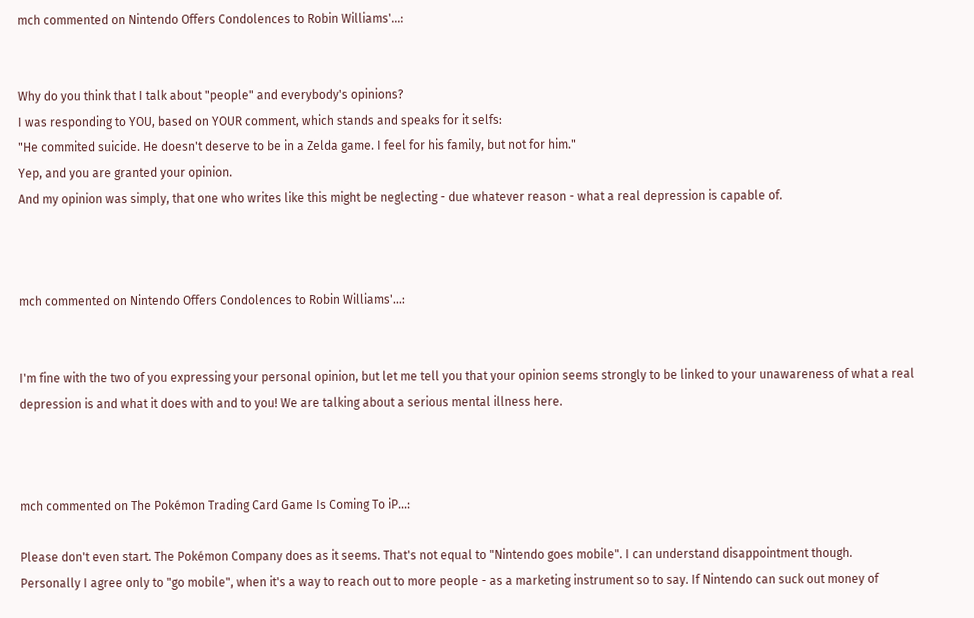mch commented on Nintendo Offers Condolences to Robin Williams'...:


Why do you think that I talk about "people" and everybody's opinions?
I was responding to YOU, based on YOUR comment, which stands and speaks for it selfs:
"He commited suicide. He doesn't deserve to be in a Zelda game. I feel for his family, but not for him."
Yep, and you are granted your opinion.
And my opinion was simply, that one who writes like this might be neglecting - due whatever reason - what a real depression is capable of.



mch commented on Nintendo Offers Condolences to Robin Williams'...:


I'm fine with the two of you expressing your personal opinion, but let me tell you that your opinion seems strongly to be linked to your unawareness of what a real depression is and what it does with and to you! We are talking about a serious mental illness here.



mch commented on The Pokémon Trading Card Game Is Coming To iP...:

Please don't even start. The Pokémon Company does as it seems. That's not equal to "Nintendo goes mobile". I can understand disappointment though.
Personally I agree only to "go mobile", when it's a way to reach out to more people - as a marketing instrument so to say. If Nintendo can suck out money of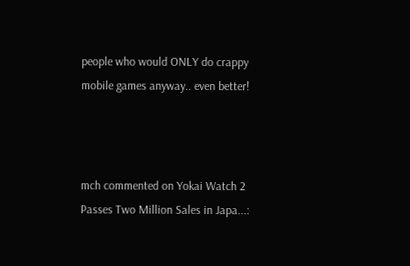people who would ONLY do crappy mobile games anyway.. even better!



mch commented on Yokai Watch 2 Passes Two Million Sales in Japa...: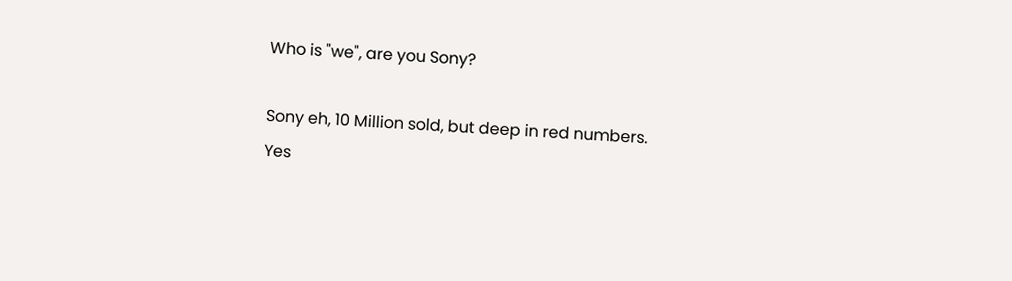Who is "we", are you Sony?

Sony eh, 10 Million sold, but deep in red numbers.
Yes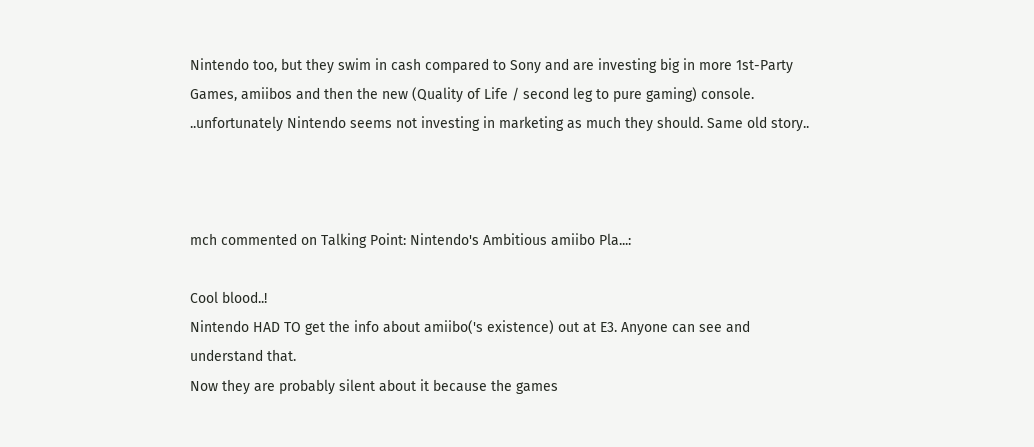Nintendo too, but they swim in cash compared to Sony and are investing big in more 1st-Party Games, amiibos and then the new (Quality of Life / second leg to pure gaming) console. ..unfortunately Nintendo seems not investing in marketing as much they should. Same old story..



mch commented on Talking Point: Nintendo's Ambitious amiibo Pla...:

Cool blood..!
Nintendo HAD TO get the info about amiibo('s existence) out at E3. Anyone can see and understand that.
Now they are probably silent about it because the games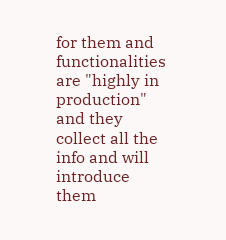for them and functionalities are "highly in production" and they collect all the info and will introduce them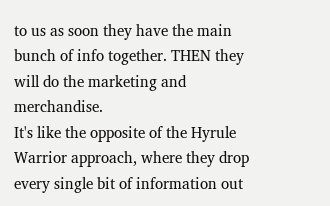to us as soon they have the main bunch of info together. THEN they will do the marketing and merchandise.
It's like the opposite of the Hyrule Warrior approach, where they drop every single bit of information out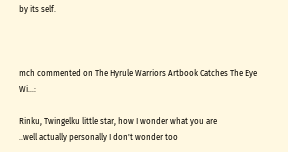by its self.



mch commented on The Hyrule Warriors Artbook Catches The Eye Wi...:

Rinku, Twingelku little star, how I wonder what you are
..well actually personally I don't wonder too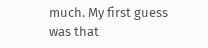much. My first guess was that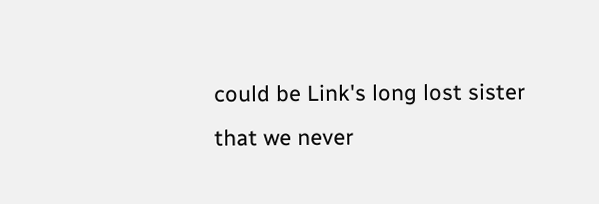could be Link's long lost sister that we never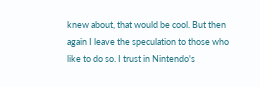knew about, that would be cool. But then again I leave the speculation to those who like to do so. I trust in Nintendo's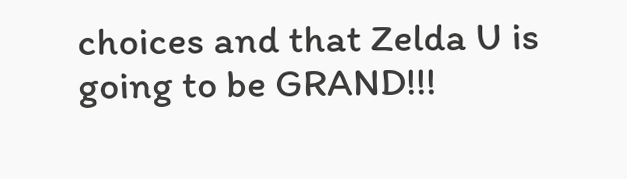choices and that Zelda U is going to be GRAND!!!